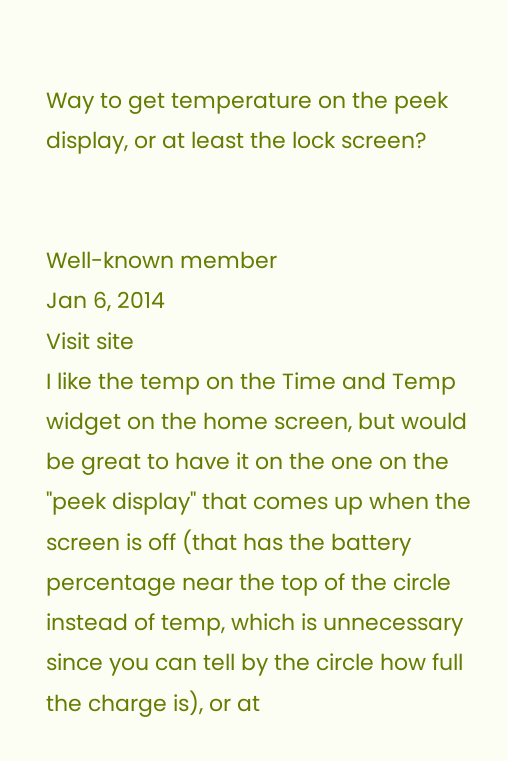Way to get temperature on the peek display, or at least the lock screen?


Well-known member
Jan 6, 2014
Visit site
I like the temp on the Time and Temp widget on the home screen, but would be great to have it on the one on the "peek display" that comes up when the screen is off (that has the battery percentage near the top of the circle instead of temp, which is unnecessary since you can tell by the circle how full the charge is), or at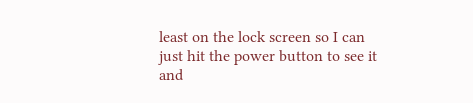least on the lock screen so I can just hit the power button to see it and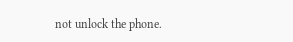not unlock the phone.